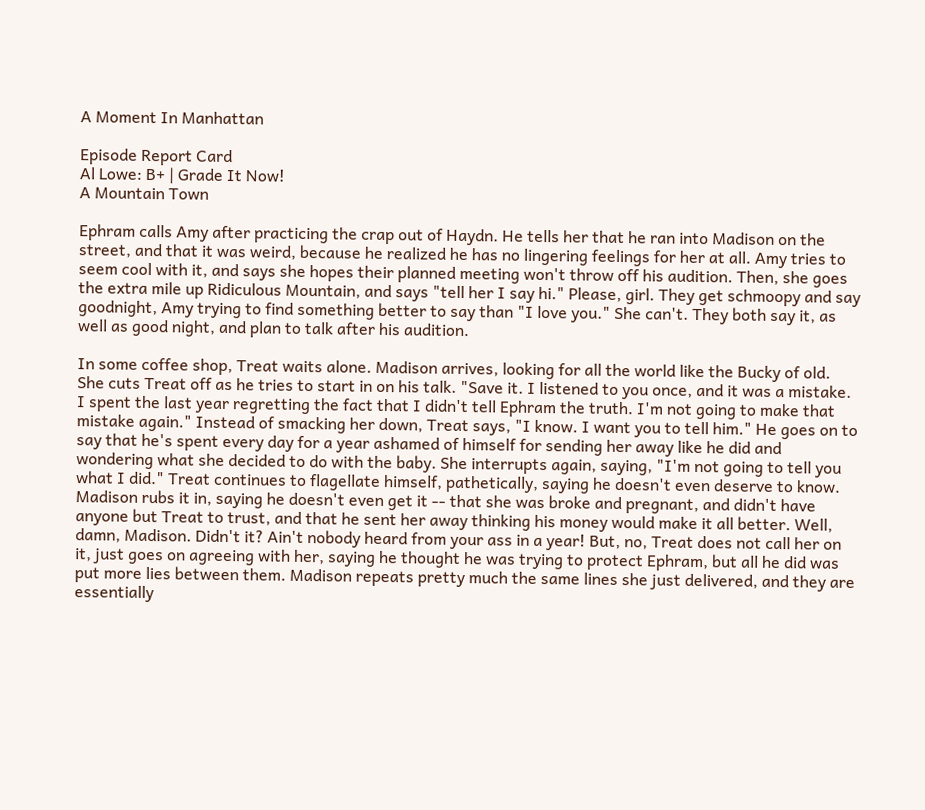A Moment In Manhattan

Episode Report Card
Al Lowe: B+ | Grade It Now!
A Mountain Town

Ephram calls Amy after practicing the crap out of Haydn. He tells her that he ran into Madison on the street, and that it was weird, because he realized he has no lingering feelings for her at all. Amy tries to seem cool with it, and says she hopes their planned meeting won't throw off his audition. Then, she goes the extra mile up Ridiculous Mountain, and says "tell her I say hi." Please, girl. They get schmoopy and say goodnight, Amy trying to find something better to say than "I love you." She can't. They both say it, as well as good night, and plan to talk after his audition.

In some coffee shop, Treat waits alone. Madison arrives, looking for all the world like the Bucky of old. She cuts Treat off as he tries to start in on his talk. "Save it. I listened to you once, and it was a mistake. I spent the last year regretting the fact that I didn't tell Ephram the truth. I'm not going to make that mistake again." Instead of smacking her down, Treat says, "I know. I want you to tell him." He goes on to say that he's spent every day for a year ashamed of himself for sending her away like he did and wondering what she decided to do with the baby. She interrupts again, saying, "I'm not going to tell you what I did." Treat continues to flagellate himself, pathetically, saying he doesn't even deserve to know. Madison rubs it in, saying he doesn't even get it -- that she was broke and pregnant, and didn't have anyone but Treat to trust, and that he sent her away thinking his money would make it all better. Well, damn, Madison. Didn't it? Ain't nobody heard from your ass in a year! But, no, Treat does not call her on it, just goes on agreeing with her, saying he thought he was trying to protect Ephram, but all he did was put more lies between them. Madison repeats pretty much the same lines she just delivered, and they are essentially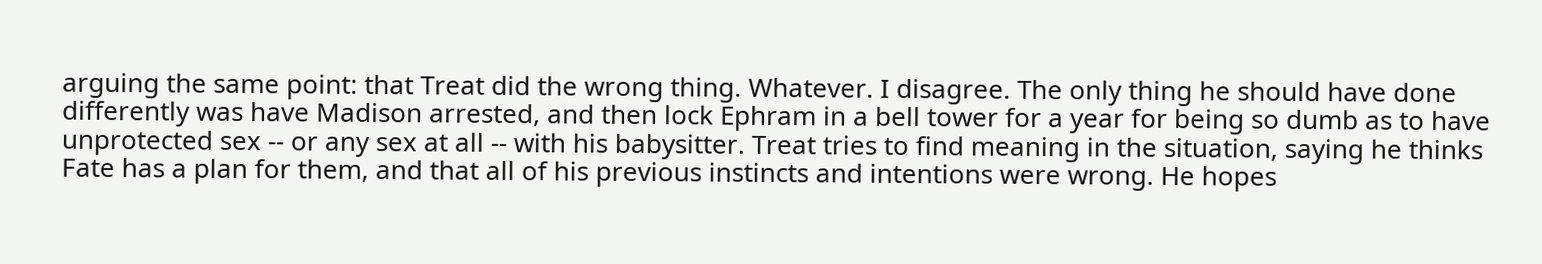arguing the same point: that Treat did the wrong thing. Whatever. I disagree. The only thing he should have done differently was have Madison arrested, and then lock Ephram in a bell tower for a year for being so dumb as to have unprotected sex -- or any sex at all -- with his babysitter. Treat tries to find meaning in the situation, saying he thinks Fate has a plan for them, and that all of his previous instincts and intentions were wrong. He hopes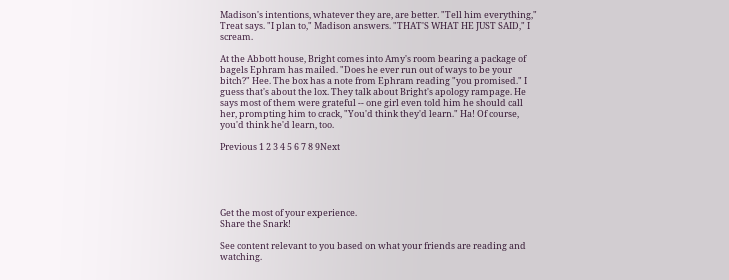Madison's intentions, whatever they are, are better. "Tell him everything," Treat says. "I plan to," Madison answers. "THAT'S WHAT HE JUST SAID," I scream.

At the Abbott house, Bright comes into Amy's room bearing a package of bagels Ephram has mailed. "Does he ever run out of ways to be your bitch?" Hee. The box has a note from Ephram reading "you promised." I guess that's about the lox. They talk about Bright's apology rampage. He says most of them were grateful -- one girl even told him he should call her, prompting him to crack, "You'd think they'd learn." Ha! Of course, you'd think he'd learn, too.

Previous 1 2 3 4 5 6 7 8 9Next





Get the most of your experience.
Share the Snark!

See content relevant to you based on what your friends are reading and watching.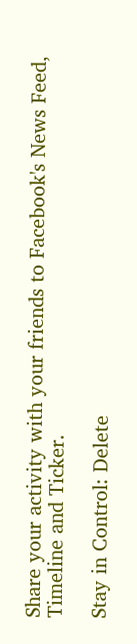Share your activity with your friends to Facebook's News Feed, Timeline and Ticker.

Stay in Control: Delete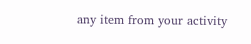any item from your activity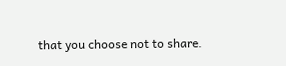that you choose not to share.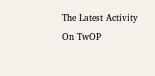The Latest Activity On TwOP